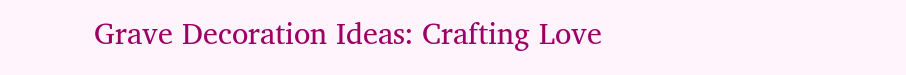Grave Decoration Ideas: Crafting Love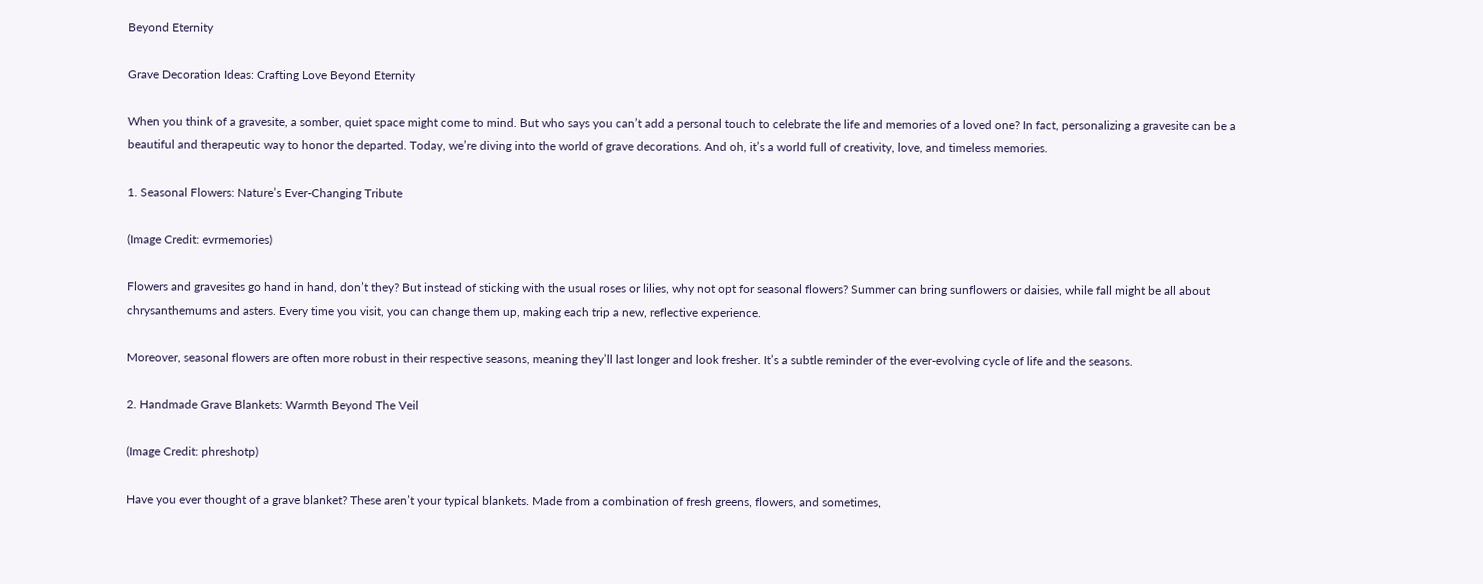Beyond Eternity

Grave Decoration Ideas: Crafting Love Beyond Eternity

When you think of a gravesite, a somber, quiet space might come to mind. But who says you can’t add a personal touch to celebrate the life and memories of a loved one? In fact, personalizing a gravesite can be a beautiful and therapeutic way to honor the departed. Today, we’re diving into the world of grave decorations. And oh, it’s a world full of creativity, love, and timeless memories.

1. Seasonal Flowers: Nature’s Ever-Changing Tribute

(Image Credit: evrmemories)

Flowers and gravesites go hand in hand, don’t they? But instead of sticking with the usual roses or lilies, why not opt for seasonal flowers? Summer can bring sunflowers or daisies, while fall might be all about chrysanthemums and asters. Every time you visit, you can change them up, making each trip a new, reflective experience.

Moreover, seasonal flowers are often more robust in their respective seasons, meaning they’ll last longer and look fresher. It’s a subtle reminder of the ever-evolving cycle of life and the seasons.

2. Handmade Grave Blankets: Warmth Beyond The Veil

(Image Credit: phreshotp)

Have you ever thought of a grave blanket? These aren’t your typical blankets. Made from a combination of fresh greens, flowers, and sometimes,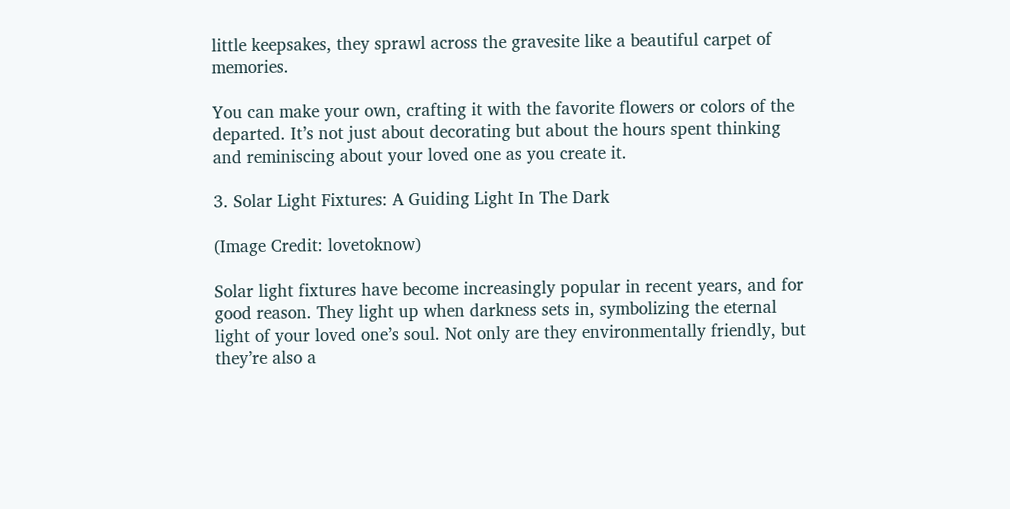little keepsakes, they sprawl across the gravesite like a beautiful carpet of memories.

You can make your own, crafting it with the favorite flowers or colors of the departed. It’s not just about decorating but about the hours spent thinking and reminiscing about your loved one as you create it.

3. Solar Light Fixtures: A Guiding Light In The Dark

(Image Credit: lovetoknow)

Solar light fixtures have become increasingly popular in recent years, and for good reason. They light up when darkness sets in, symbolizing the eternal light of your loved one’s soul. Not only are they environmentally friendly, but they’re also a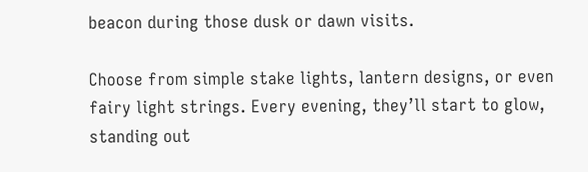beacon during those dusk or dawn visits.

Choose from simple stake lights, lantern designs, or even fairy light strings. Every evening, they’ll start to glow, standing out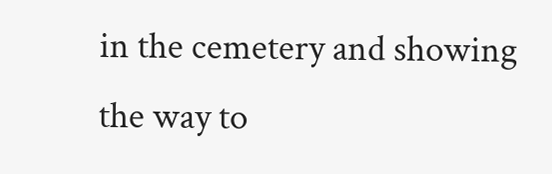in the cemetery and showing the way to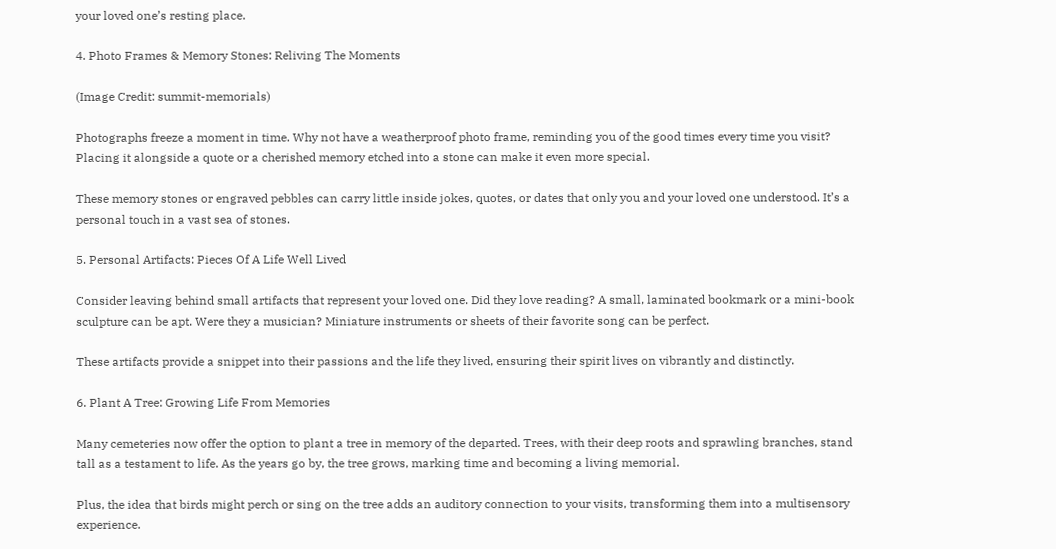your loved one’s resting place.

4. Photo Frames & Memory Stones: Reliving The Moments

(Image Credit: summit-memorials)

Photographs freeze a moment in time. Why not have a weatherproof photo frame, reminding you of the good times every time you visit? Placing it alongside a quote or a cherished memory etched into a stone can make it even more special.

These memory stones or engraved pebbles can carry little inside jokes, quotes, or dates that only you and your loved one understood. It’s a personal touch in a vast sea of stones.

5. Personal Artifacts: Pieces Of A Life Well Lived

Consider leaving behind small artifacts that represent your loved one. Did they love reading? A small, laminated bookmark or a mini-book sculpture can be apt. Were they a musician? Miniature instruments or sheets of their favorite song can be perfect.

These artifacts provide a snippet into their passions and the life they lived, ensuring their spirit lives on vibrantly and distinctly.

6. Plant A Tree: Growing Life From Memories

Many cemeteries now offer the option to plant a tree in memory of the departed. Trees, with their deep roots and sprawling branches, stand tall as a testament to life. As the years go by, the tree grows, marking time and becoming a living memorial.

Plus, the idea that birds might perch or sing on the tree adds an auditory connection to your visits, transforming them into a multisensory experience.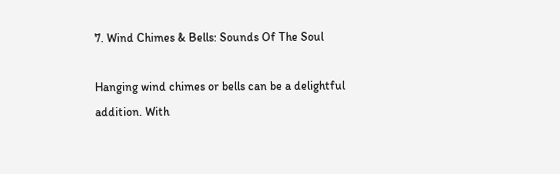7. Wind Chimes & Bells: Sounds Of The Soul

Hanging wind chimes or bells can be a delightful addition. With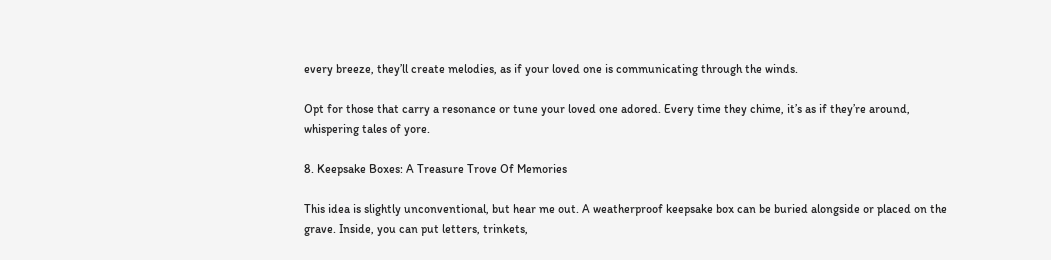every breeze, they’ll create melodies, as if your loved one is communicating through the winds.

Opt for those that carry a resonance or tune your loved one adored. Every time they chime, it’s as if they’re around, whispering tales of yore.

8. Keepsake Boxes: A Treasure Trove Of Memories

This idea is slightly unconventional, but hear me out. A weatherproof keepsake box can be buried alongside or placed on the grave. Inside, you can put letters, trinkets,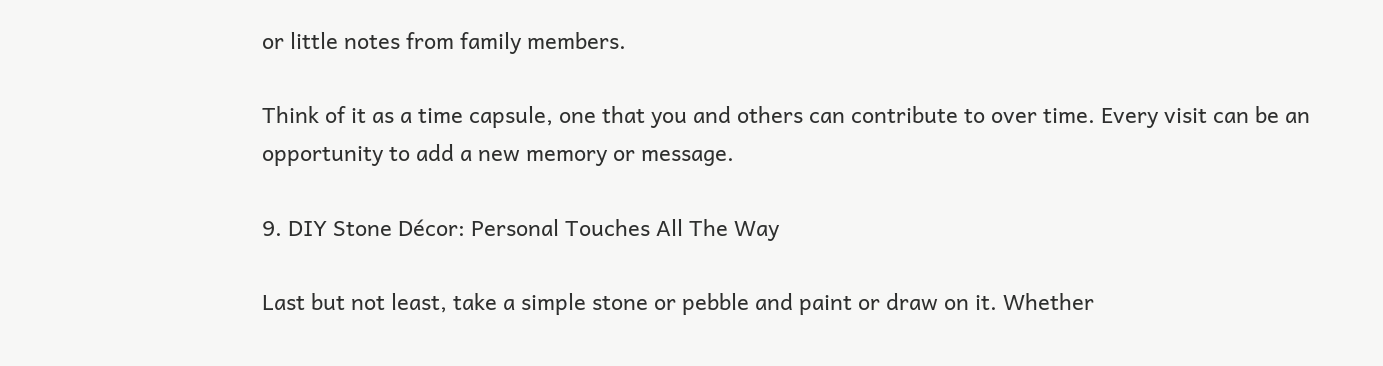or little notes from family members.

Think of it as a time capsule, one that you and others can contribute to over time. Every visit can be an opportunity to add a new memory or message.

9. DIY Stone Décor: Personal Touches All The Way

Last but not least, take a simple stone or pebble and paint or draw on it. Whether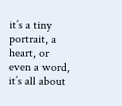it’s a tiny portrait, a heart, or even a word, it’s all about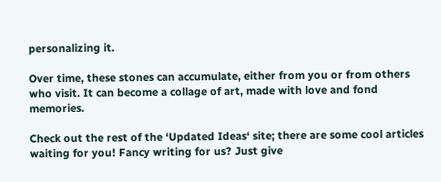personalizing it.

Over time, these stones can accumulate, either from you or from others who visit. It can become a collage of art, made with love and fond memories.

Check out the rest of the ‘Updated Ideas‘ site; there are some cool articles waiting for you! Fancy writing for us? Just give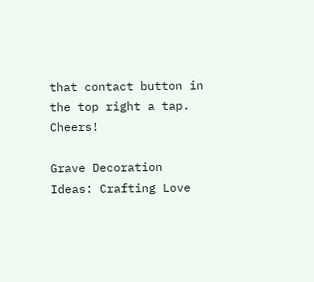that contact button in the top right a tap. Cheers!

Grave Decoration Ideas: Crafting Love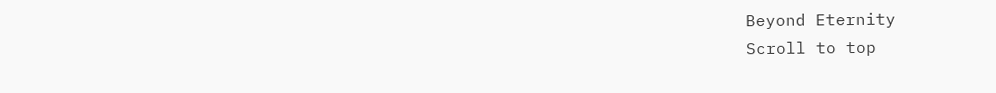Beyond Eternity
Scroll to top